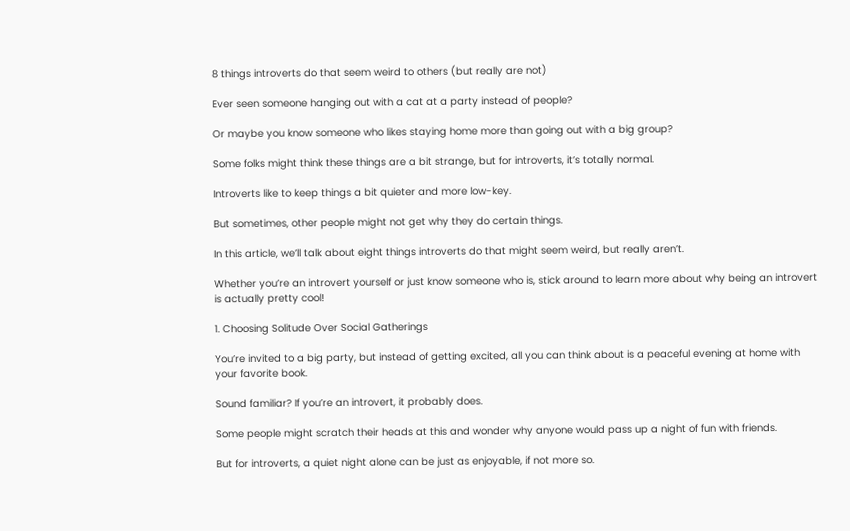8 things introverts do that seem weird to others (but really are not)

Ever seen someone hanging out with a cat at a party instead of people?

Or maybe you know someone who likes staying home more than going out with a big group?

Some folks might think these things are a bit strange, but for introverts, it’s totally normal.

Introverts like to keep things a bit quieter and more low-key.

But sometimes, other people might not get why they do certain things.

In this article, we’ll talk about eight things introverts do that might seem weird, but really aren’t.

Whether you’re an introvert yourself or just know someone who is, stick around to learn more about why being an introvert is actually pretty cool!

1. Choosing Solitude Over Social Gatherings

You’re invited to a big party, but instead of getting excited, all you can think about is a peaceful evening at home with your favorite book.

Sound familiar? If you’re an introvert, it probably does.

Some people might scratch their heads at this and wonder why anyone would pass up a night of fun with friends.

But for introverts, a quiet night alone can be just as enjoyable, if not more so.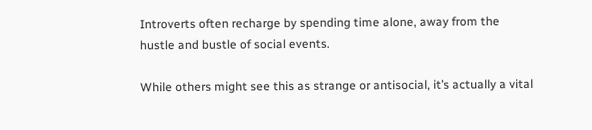Introverts often recharge by spending time alone, away from the hustle and bustle of social events.

While others might see this as strange or antisocial, it’s actually a vital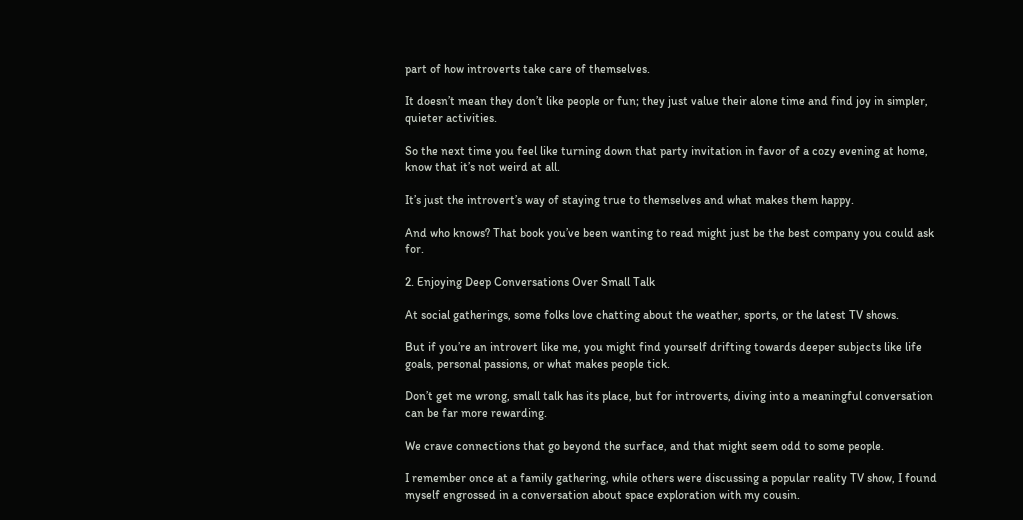part of how introverts take care of themselves.

It doesn’t mean they don’t like people or fun; they just value their alone time and find joy in simpler, quieter activities.

So the next time you feel like turning down that party invitation in favor of a cozy evening at home, know that it’s not weird at all.

It’s just the introvert’s way of staying true to themselves and what makes them happy.

And who knows? That book you’ve been wanting to read might just be the best company you could ask for.

2. Enjoying Deep Conversations Over Small Talk

At social gatherings, some folks love chatting about the weather, sports, or the latest TV shows.

But if you’re an introvert like me, you might find yourself drifting towards deeper subjects like life goals, personal passions, or what makes people tick.

Don’t get me wrong, small talk has its place, but for introverts, diving into a meaningful conversation can be far more rewarding.

We crave connections that go beyond the surface, and that might seem odd to some people.

I remember once at a family gathering, while others were discussing a popular reality TV show, I found myself engrossed in a conversation about space exploration with my cousin.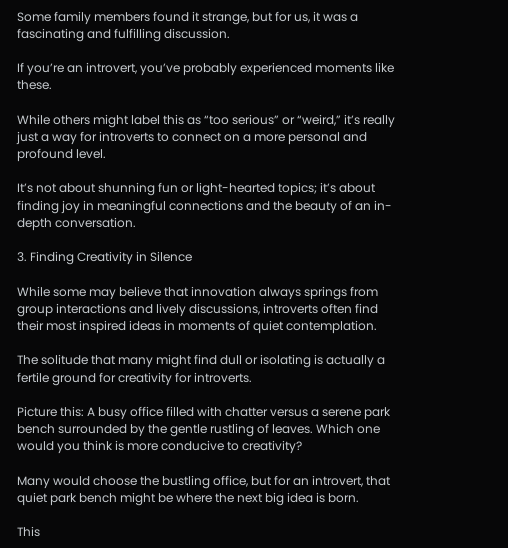Some family members found it strange, but for us, it was a fascinating and fulfilling discussion.

If you’re an introvert, you’ve probably experienced moments like these.

While others might label this as “too serious” or “weird,” it’s really just a way for introverts to connect on a more personal and profound level.

It’s not about shunning fun or light-hearted topics; it’s about finding joy in meaningful connections and the beauty of an in-depth conversation.

3. Finding Creativity in Silence

While some may believe that innovation always springs from group interactions and lively discussions, introverts often find their most inspired ideas in moments of quiet contemplation.

The solitude that many might find dull or isolating is actually a fertile ground for creativity for introverts.

Picture this: A busy office filled with chatter versus a serene park bench surrounded by the gentle rustling of leaves. Which one would you think is more conducive to creativity?

Many would choose the bustling office, but for an introvert, that quiet park bench might be where the next big idea is born.

This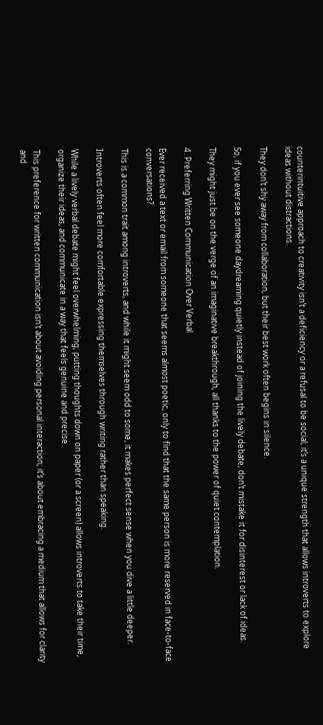counterintuitive approach to creativity isn’t a deficiency or a refusal to be social; it’s a unique strength that allows introverts to explore ideas without distractions.

They don’t shy away from collaboration, but their best work often begins in silence.

So, if you ever see someone daydreaming quietly instead of joining the lively debate, don’t mistake it for disinterest or lack of ideas.

They might just be on the verge of an imaginative breakthrough, all thanks to the power of quiet contemplation.

4. Preferring Written Communication Over Verbal

Ever received a text or email from someone that seems almost poetic, only to find that the same person is more reserved in face-to-face conversations?

This is a common trait among introverts, and while it might seem odd to some, it makes perfect sense when you dive a little deeper.

Introverts often feel more comfortable expressing themselves through writing rather than speaking.

While a lively verbal debate might feel overwhelming, putting thoughts down on paper (or a screen) allows introverts to take their time, organize their ideas, and communicate in a way that feels genuine and precise.

This preference for written communication isn’t about avoiding personal interaction; it’s about embracing a medium that allows for clarity and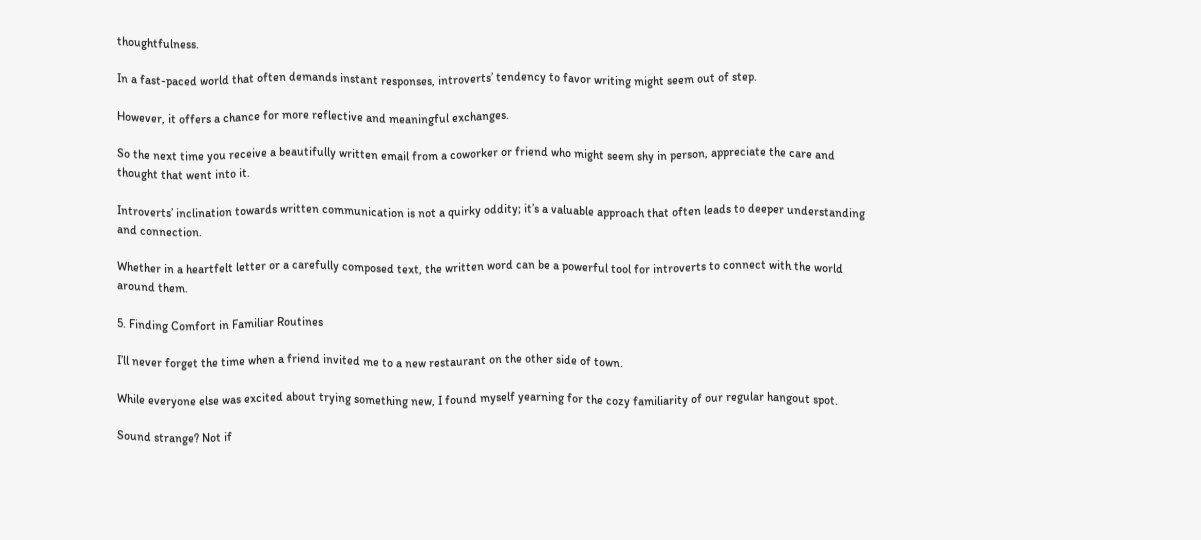thoughtfulness.

In a fast-paced world that often demands instant responses, introverts’ tendency to favor writing might seem out of step.

However, it offers a chance for more reflective and meaningful exchanges.

So the next time you receive a beautifully written email from a coworker or friend who might seem shy in person, appreciate the care and thought that went into it.

Introverts’ inclination towards written communication is not a quirky oddity; it’s a valuable approach that often leads to deeper understanding and connection.

Whether in a heartfelt letter or a carefully composed text, the written word can be a powerful tool for introverts to connect with the world around them.

5. Finding Comfort in Familiar Routines

I’ll never forget the time when a friend invited me to a new restaurant on the other side of town.

While everyone else was excited about trying something new, I found myself yearning for the cozy familiarity of our regular hangout spot.

Sound strange? Not if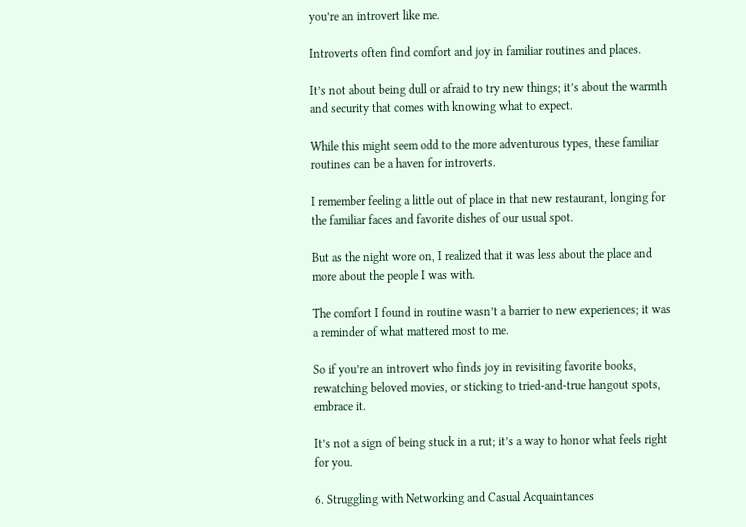you’re an introvert like me.

Introverts often find comfort and joy in familiar routines and places.

It’s not about being dull or afraid to try new things; it’s about the warmth and security that comes with knowing what to expect.

While this might seem odd to the more adventurous types, these familiar routines can be a haven for introverts.

I remember feeling a little out of place in that new restaurant, longing for the familiar faces and favorite dishes of our usual spot.

But as the night wore on, I realized that it was less about the place and more about the people I was with.

The comfort I found in routine wasn’t a barrier to new experiences; it was a reminder of what mattered most to me.

So if you’re an introvert who finds joy in revisiting favorite books, rewatching beloved movies, or sticking to tried-and-true hangout spots, embrace it.

It’s not a sign of being stuck in a rut; it’s a way to honor what feels right for you.

6. Struggling with Networking and Casual Acquaintances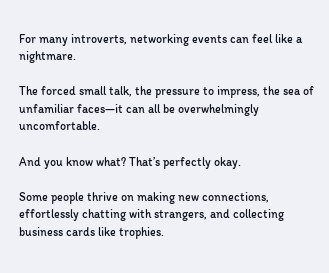For many introverts, networking events can feel like a nightmare.

The forced small talk, the pressure to impress, the sea of unfamiliar faces—it can all be overwhelmingly uncomfortable.

And you know what? That’s perfectly okay.

Some people thrive on making new connections, effortlessly chatting with strangers, and collecting business cards like trophies.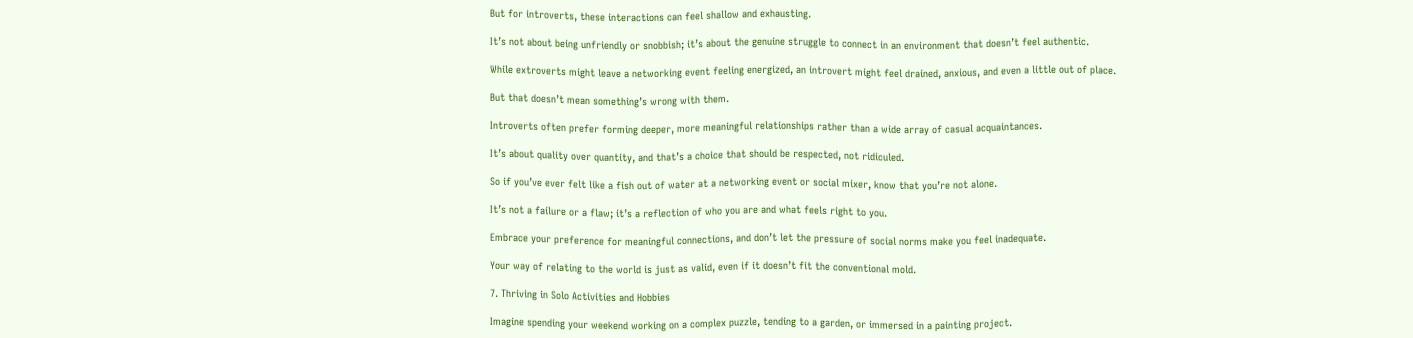But for introverts, these interactions can feel shallow and exhausting.

It’s not about being unfriendly or snobbish; it’s about the genuine struggle to connect in an environment that doesn’t feel authentic.

While extroverts might leave a networking event feeling energized, an introvert might feel drained, anxious, and even a little out of place.

But that doesn’t mean something’s wrong with them.

Introverts often prefer forming deeper, more meaningful relationships rather than a wide array of casual acquaintances.

It’s about quality over quantity, and that’s a choice that should be respected, not ridiculed.

So if you’ve ever felt like a fish out of water at a networking event or social mixer, know that you’re not alone.

It’s not a failure or a flaw; it’s a reflection of who you are and what feels right to you.

Embrace your preference for meaningful connections, and don’t let the pressure of social norms make you feel inadequate.

Your way of relating to the world is just as valid, even if it doesn’t fit the conventional mold.

7. Thriving in Solo Activities and Hobbies

Imagine spending your weekend working on a complex puzzle, tending to a garden, or immersed in a painting project.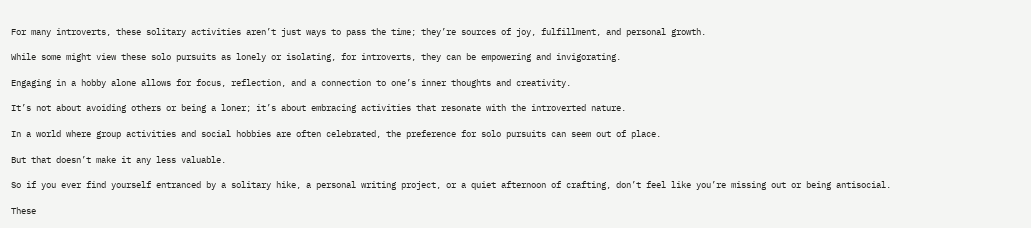For many introverts, these solitary activities aren’t just ways to pass the time; they’re sources of joy, fulfillment, and personal growth.

While some might view these solo pursuits as lonely or isolating, for introverts, they can be empowering and invigorating.

Engaging in a hobby alone allows for focus, reflection, and a connection to one’s inner thoughts and creativity.

It’s not about avoiding others or being a loner; it’s about embracing activities that resonate with the introverted nature.

In a world where group activities and social hobbies are often celebrated, the preference for solo pursuits can seem out of place.

But that doesn’t make it any less valuable.

So if you ever find yourself entranced by a solitary hike, a personal writing project, or a quiet afternoon of crafting, don’t feel like you’re missing out or being antisocial.

These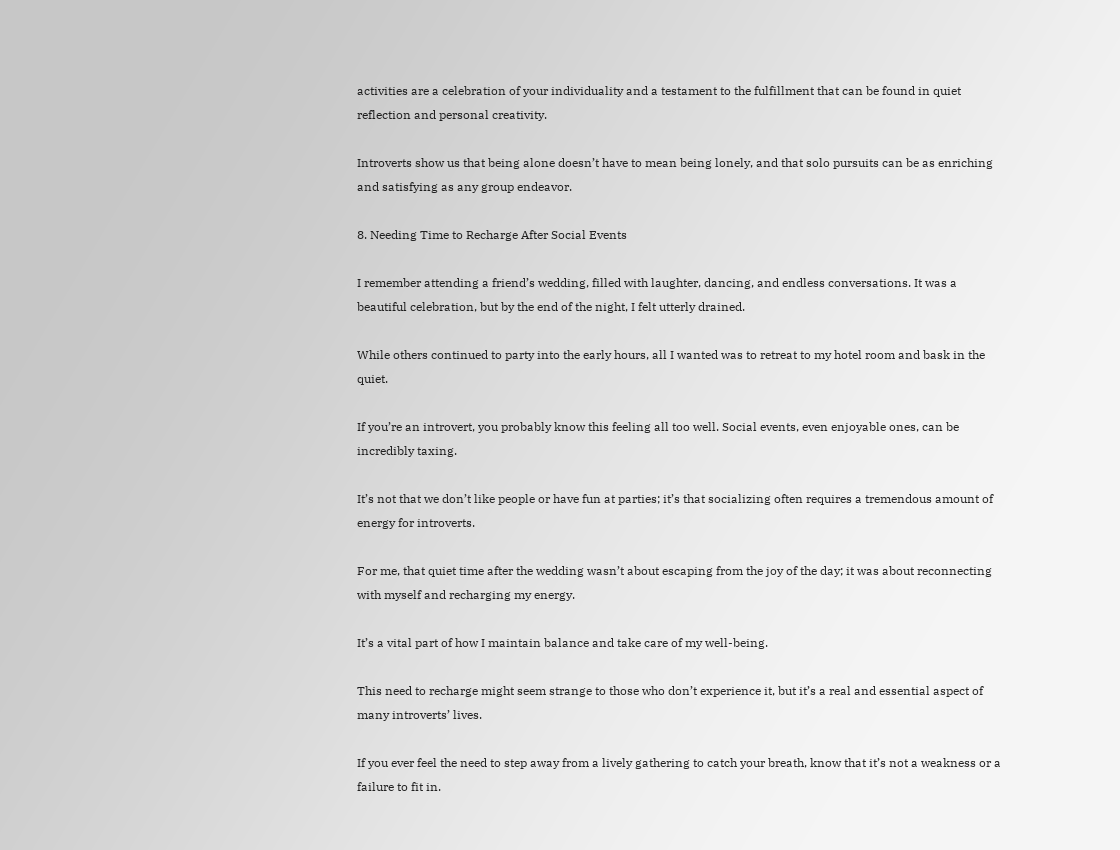activities are a celebration of your individuality and a testament to the fulfillment that can be found in quiet reflection and personal creativity.

Introverts show us that being alone doesn’t have to mean being lonely, and that solo pursuits can be as enriching and satisfying as any group endeavor.

8. Needing Time to Recharge After Social Events

I remember attending a friend’s wedding, filled with laughter, dancing, and endless conversations. It was a beautiful celebration, but by the end of the night, I felt utterly drained.

While others continued to party into the early hours, all I wanted was to retreat to my hotel room and bask in the quiet.

If you’re an introvert, you probably know this feeling all too well. Social events, even enjoyable ones, can be incredibly taxing.

It’s not that we don’t like people or have fun at parties; it’s that socializing often requires a tremendous amount of energy for introverts.

For me, that quiet time after the wedding wasn’t about escaping from the joy of the day; it was about reconnecting with myself and recharging my energy.

It’s a vital part of how I maintain balance and take care of my well-being.

This need to recharge might seem strange to those who don’t experience it, but it’s a real and essential aspect of many introverts’ lives.

If you ever feel the need to step away from a lively gathering to catch your breath, know that it’s not a weakness or a failure to fit in.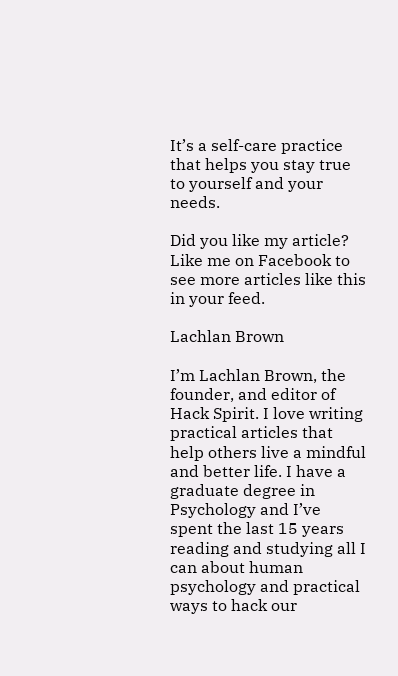It’s a self-care practice that helps you stay true to yourself and your needs.

Did you like my article? Like me on Facebook to see more articles like this in your feed.

Lachlan Brown

I’m Lachlan Brown, the founder, and editor of Hack Spirit. I love writing practical articles that help others live a mindful and better life. I have a graduate degree in Psychology and I’ve spent the last 15 years reading and studying all I can about human psychology and practical ways to hack our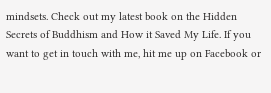mindsets. Check out my latest book on the Hidden Secrets of Buddhism and How it Saved My Life. If you want to get in touch with me, hit me up on Facebook or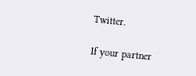Twitter.

If your partner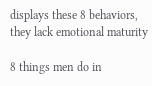displays these 8 behaviors, they lack emotional maturity

8 things men do in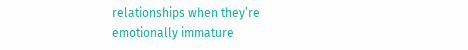relationships when they’re emotionally immature